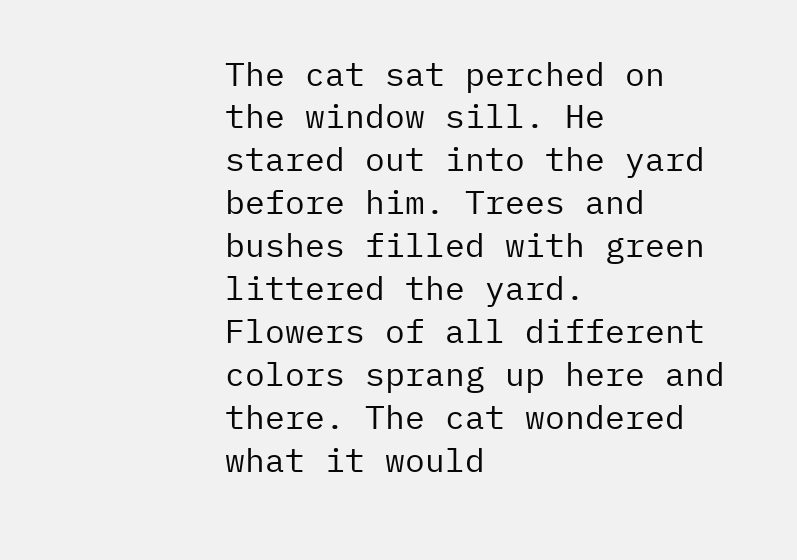The cat sat perched on the window sill. He stared out into the yard before him. Trees and bushes filled with green littered the yard. Flowers of all different colors sprang up here and there. The cat wondered what it would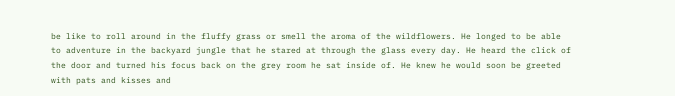be like to roll around in the fluffy grass or smell the aroma of the wildflowers. He longed to be able to adventure in the backyard jungle that he stared at through the glass every day. He heard the click of the door and turned his focus back on the grey room he sat inside of. He knew he would soon be greeted with pats and kisses and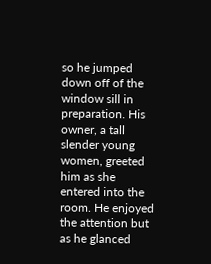so he jumped down off of the window sill in preparation. His owner, a tall slender young women, greeted him as she entered into the room. He enjoyed the attention but as he glanced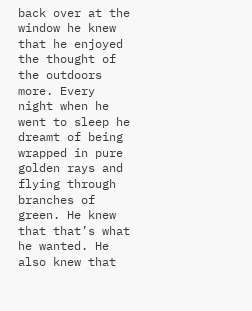back over at the window he knew that he enjoyed the thought of the outdoors more. Every night when he went to sleep he dreamt of being wrapped in pure golden rays and flying through branches of green. He knew that that’s what he wanted. He also knew that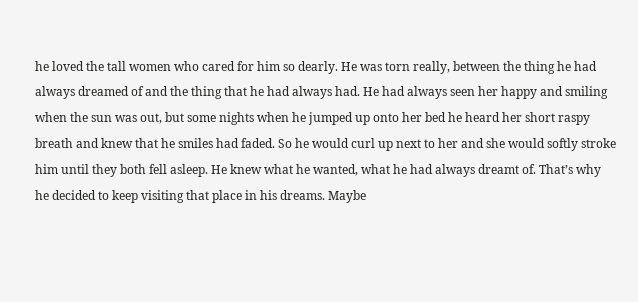he loved the tall women who cared for him so dearly. He was torn really, between the thing he had always dreamed of and the thing that he had always had. He had always seen her happy and smiling when the sun was out, but some nights when he jumped up onto her bed he heard her short raspy breath and knew that he smiles had faded. So he would curl up next to her and she would softly stroke him until they both fell asleep. He knew what he wanted, what he had always dreamt of. That’s why he decided to keep visiting that place in his dreams. Maybe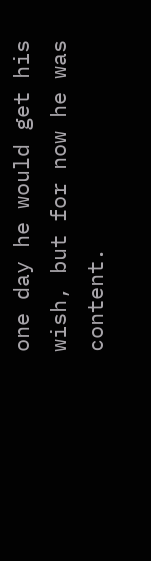one day he would get his wish, but for now he was content.